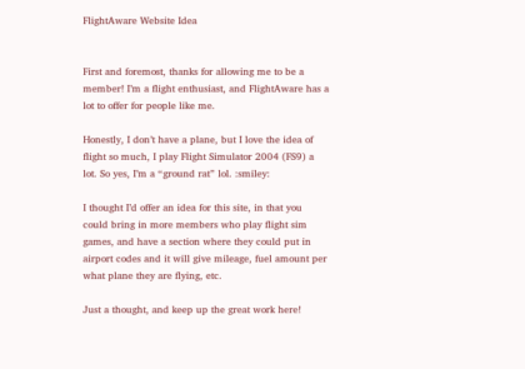FlightAware Website Idea


First and foremost, thanks for allowing me to be a member! I’m a flight enthusiast, and FlightAware has a lot to offer for people like me.

Honestly, I don’t have a plane, but I love the idea of flight so much, I play Flight Simulator 2004 (FS9) a lot. So yes, I’m a “ground rat” lol. :smiley:

I thought I’d offer an idea for this site, in that you could bring in more members who play flight sim games, and have a section where they could put in airport codes and it will give mileage, fuel amount per what plane they are flying, etc.

Just a thought, and keep up the great work here!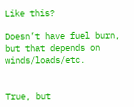Like this?

Doesn’t have fuel burn, but that depends on winds/loads/etc.


True, but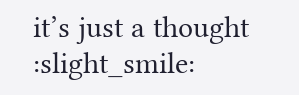it’s just a thought :slight_smile: